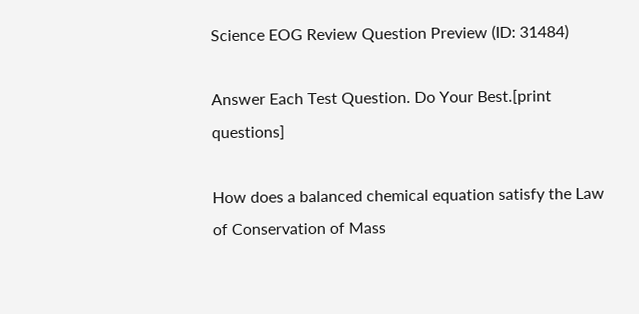Science EOG Review Question Preview (ID: 31484)

Answer Each Test Question. Do Your Best.[print questions]

How does a balanced chemical equation satisfy the Law of Conservation of Mass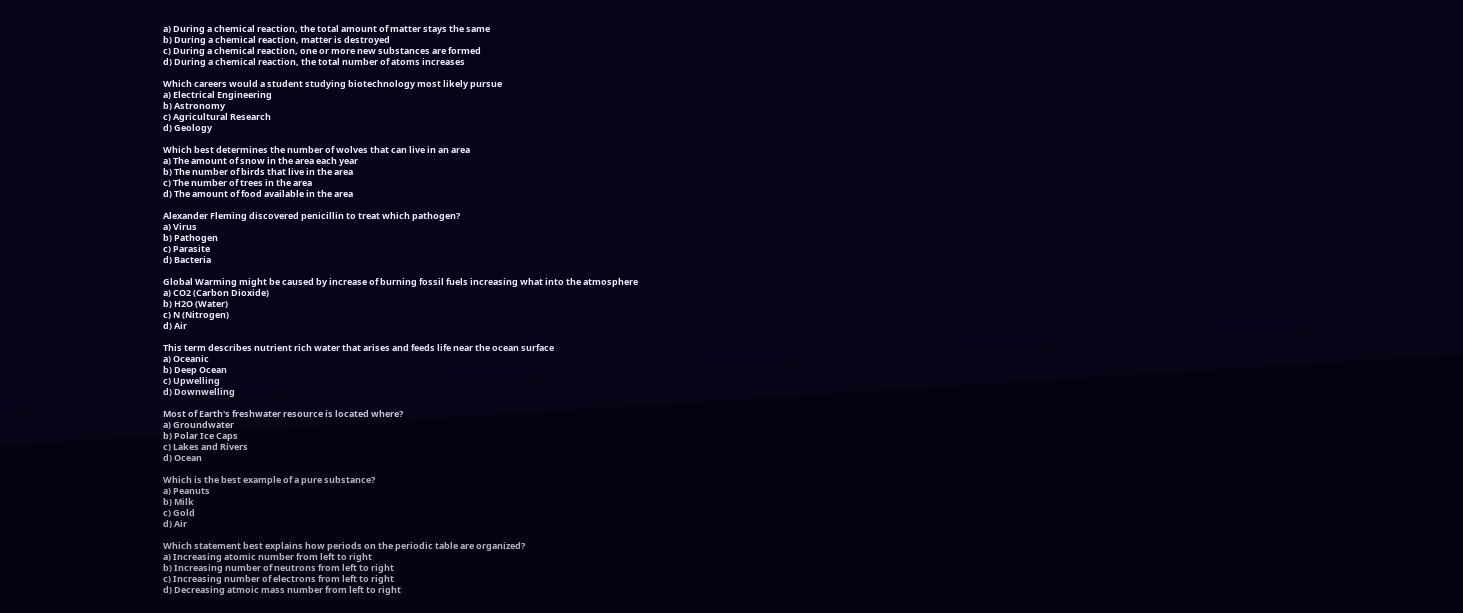a) During a chemical reaction, the total amount of matter stays the same
b) During a chemical reaction, matter is destroyed
c) During a chemical reaction, one or more new substances are formed
d) During a chemical reaction, the total number of atoms increases

Which careers would a student studying biotechnology most likely pursue
a) Electrical Engineering
b) Astronomy
c) Agricultural Research
d) Geology

Which best determines the number of wolves that can live in an area
a) The amount of snow in the area each year
b) The number of birds that live in the area
c) The number of trees in the area
d) The amount of food available in the area

Alexander Fleming discovered penicillin to treat which pathogen?
a) Virus
b) Pathogen
c) Parasite
d) Bacteria

Global Warming might be caused by increase of burning fossil fuels increasing what into the atmosphere
a) CO2 (Carbon Dioxide)
b) H2O (Water)
c) N (Nitrogen)
d) Air

This term describes nutrient rich water that arises and feeds life near the ocean surface
a) Oceanic
b) Deep Ocean
c) Upwelling
d) Downwelling

Most of Earth's freshwater resource is located where?
a) Groundwater
b) Polar Ice Caps
c) Lakes and Rivers
d) Ocean

Which is the best example of a pure substance?
a) Peanuts
b) Milk
c) Gold
d) Air

Which statement best explains how periods on the periodic table are organized?
a) Increasing atomic number from left to right
b) Increasing number of neutrons from left to right
c) Increasing number of electrons from left to right
d) Decreasing atmoic mass number from left to right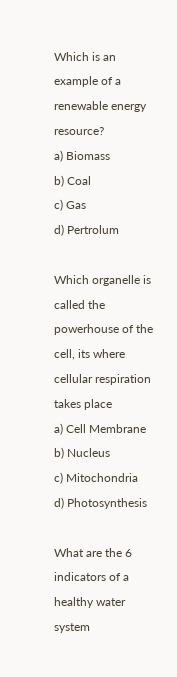Which is an example of a renewable energy resource?
a) Biomass
b) Coal
c) Gas
d) Pertrolum

Which organelle is called the powerhouse of the cell, its where cellular respiration takes place
a) Cell Membrane
b) Nucleus
c) Mitochondria
d) Photosynthesis

What are the 6 indicators of a healthy water system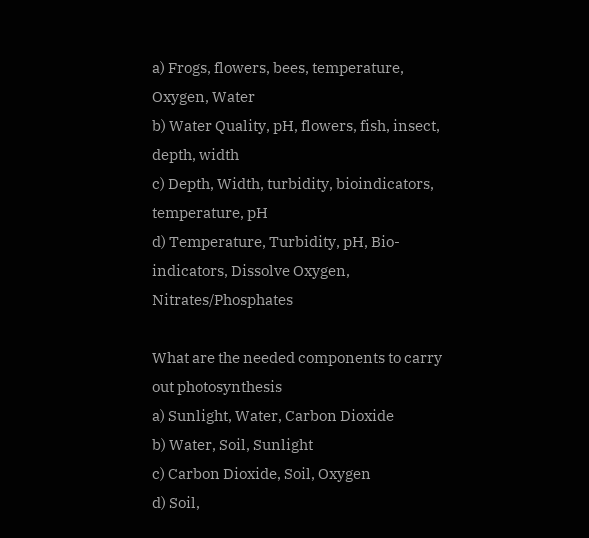a) Frogs, flowers, bees, temperature, Oxygen, Water
b) Water Quality, pH, flowers, fish, insect, depth, width
c) Depth, Width, turbidity, bioindicators, temperature, pH
d) Temperature, Turbidity, pH, Bio-indicators, Dissolve Oxygen, Nitrates/Phosphates

What are the needed components to carry out photosynthesis
a) Sunlight, Water, Carbon Dioxide
b) Water, Soil, Sunlight
c) Carbon Dioxide, Soil, Oxygen
d) Soil,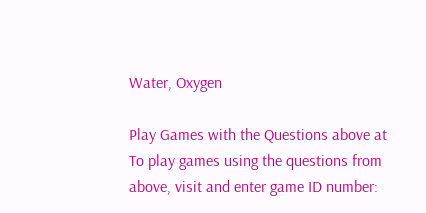Water, Oxygen

Play Games with the Questions above at
To play games using the questions from above, visit and enter game ID number: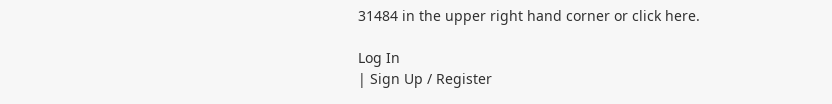31484 in the upper right hand corner or click here.

Log In
| Sign Up / Register